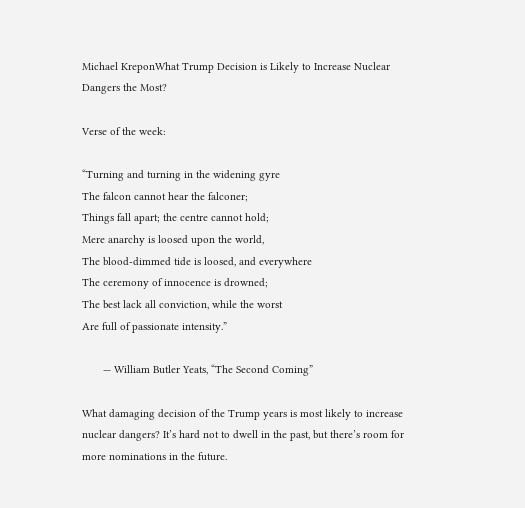Michael KreponWhat Trump Decision is Likely to Increase Nuclear Dangers the Most?

Verse of the week:

“Turning and turning in the widening gyre
The falcon cannot hear the falconer;
Things fall apart; the centre cannot hold;
Mere anarchy is loosed upon the world,
The blood-dimmed tide is loosed, and everywhere
The ceremony of innocence is drowned;
The best lack all conviction, while the worst
Are full of passionate intensity.”

       — William Butler Yeats, “The Second Coming”

What damaging decision of the Trump years is most likely to increase nuclear dangers? It’s hard not to dwell in the past, but there’s room for more nominations in the future.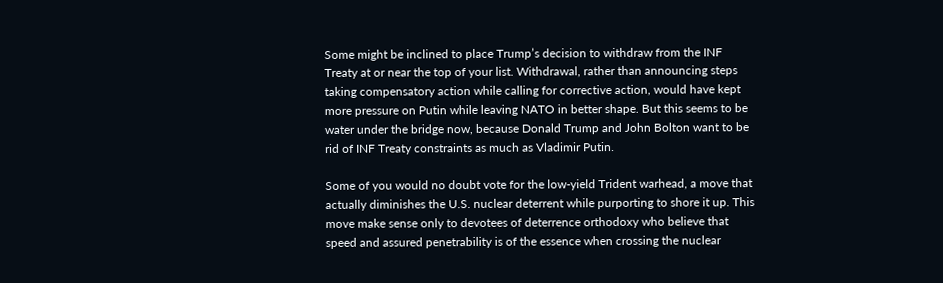Some might be inclined to place Trump’s decision to withdraw from the INF Treaty at or near the top of your list. Withdrawal, rather than announcing steps taking compensatory action while calling for corrective action, would have kept more pressure on Putin while leaving NATO in better shape. But this seems to be water under the bridge now, because Donald Trump and John Bolton want to be rid of INF Treaty constraints as much as Vladimir Putin.

Some of you would no doubt vote for the low-yield Trident warhead, a move that actually diminishes the U.S. nuclear deterrent while purporting to shore it up. This move make sense only to devotees of deterrence orthodoxy who believe that speed and assured penetrability is of the essence when crossing the nuclear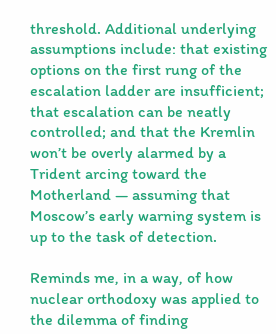threshold. Additional underlying assumptions include: that existing options on the first rung of the escalation ladder are insufficient; that escalation can be neatly controlled; and that the Kremlin won’t be overly alarmed by a Trident arcing toward the Motherland — assuming that Moscow’s early warning system is up to the task of detection.

Reminds me, in a way, of how nuclear orthodoxy was applied to the dilemma of finding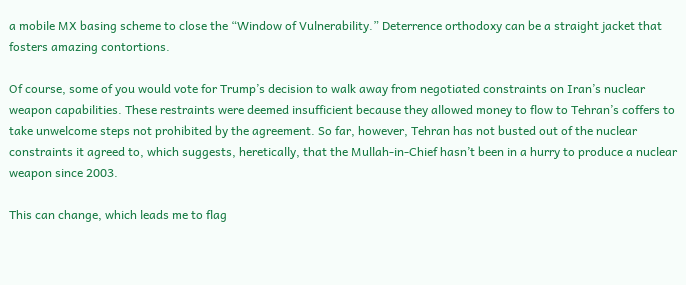a mobile MX basing scheme to close the “Window of Vulnerability.” Deterrence orthodoxy can be a straight jacket that fosters amazing contortions.

Of course, some of you would vote for Trump’s decision to walk away from negotiated constraints on Iran’s nuclear weapon capabilities. These restraints were deemed insufficient because they allowed money to flow to Tehran’s coffers to take unwelcome steps not prohibited by the agreement. So far, however, Tehran has not busted out of the nuclear constraints it agreed to, which suggests, heretically, that the Mullah-in-Chief hasn’t been in a hurry to produce a nuclear weapon since 2003.

This can change, which leads me to flag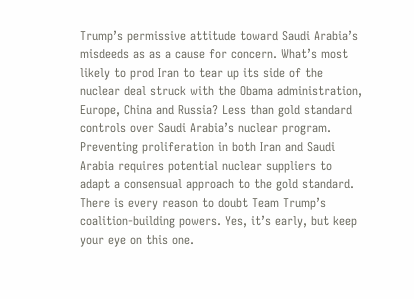Trump’s permissive attitude toward Saudi Arabia’s misdeeds as as a cause for concern. What’s most likely to prod Iran to tear up its side of the nuclear deal struck with the Obama administration, Europe, China and Russia? Less than gold standard controls over Saudi Arabia’s nuclear program. Preventing proliferation in both Iran and Saudi Arabia requires potential nuclear suppliers to adapt a consensual approach to the gold standard. There is every reason to doubt Team Trump’s coalition-building powers. Yes, it’s early, but keep your eye on this one.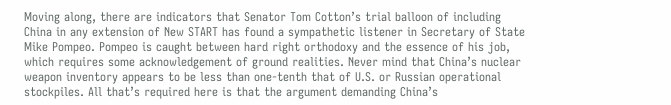Moving along, there are indicators that Senator Tom Cotton’s trial balloon of including China in any extension of New START has found a sympathetic listener in Secretary of State Mike Pompeo. Pompeo is caught between hard right orthodoxy and the essence of his job, which requires some acknowledgement of ground realities. Never mind that China’s nuclear weapon inventory appears to be less than one-tenth that of U.S. or Russian operational stockpiles. All that’s required here is that the argument demanding China’s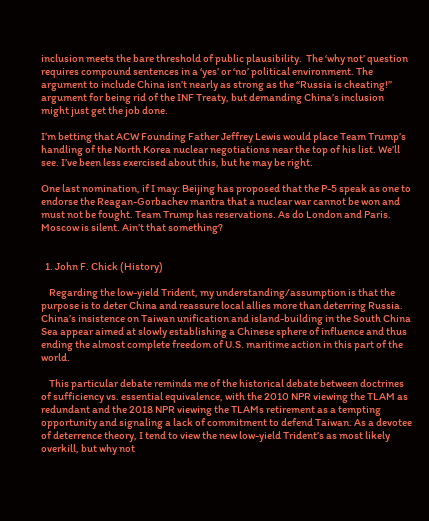inclusion meets the bare threshold of public plausibility.  The ‘why not’ question requires compound sentences in a ‘yes’ or ‘no’ political environment. The argument to include China isn’t nearly as strong as the “Russia is cheating!” argument for being rid of the INF Treaty, but demanding China’s inclusion might just get the job done.

I’m betting that ACW Founding Father Jeffrey Lewis would place Team Trump’s handling of the North Korea nuclear negotiations near the top of his list. We’ll see. I’ve been less exercised about this, but he may be right.

One last nomination, if I may: Beijing has proposed that the P-5 speak as one to endorse the Reagan-Gorbachev mantra that a nuclear war cannot be won and must not be fought. Team Trump has reservations. As do London and Paris. Moscow is silent. Ain’t that something?


  1. John F. Chick (History)

    Regarding the low-yield Trident, my understanding/assumption is that the purpose is to deter China and reassure local allies more than deterring Russia. China’s insistence on Taiwan unification and island-building in the South China Sea appear aimed at slowly establishing a Chinese sphere of influence and thus ending the almost complete freedom of U.S. maritime action in this part of the world.

    This particular debate reminds me of the historical debate between doctrines of sufficiency vs. essential equivalence, with the 2010 NPR viewing the TLAM as redundant and the 2018 NPR viewing the TLAMs retirement as a tempting opportunity and signaling a lack of commitment to defend Taiwan. As a devotee of deterrence theory, I tend to view the new low-yield Trident’s as most likely overkill, but why not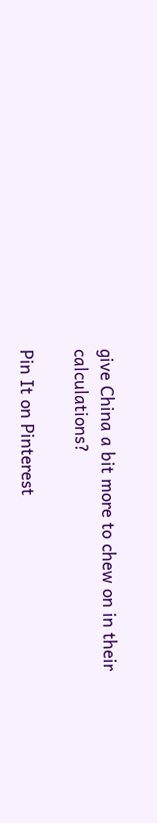give China a bit more to chew on in their calculations?

Pin It on Pinterest